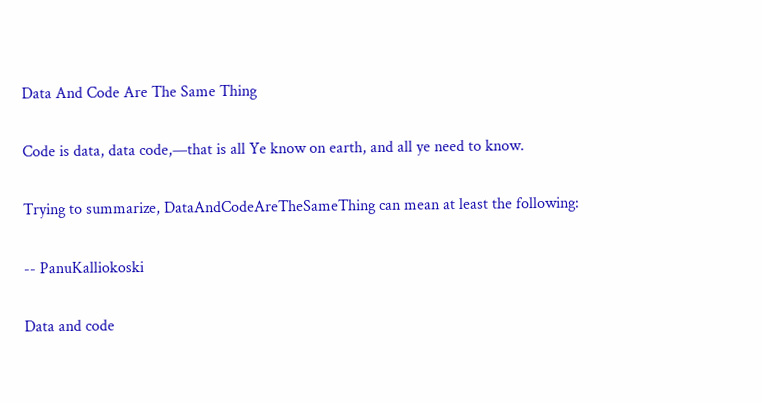Data And Code Are The Same Thing

Code is data, data code,—that is all Ye know on earth, and all ye need to know.

Trying to summarize, DataAndCodeAreTheSameThing can mean at least the following:

-- PanuKalliokoski

Data and code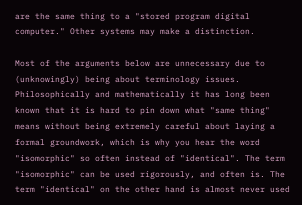are the same thing to a "stored program digital computer." Other systems may make a distinction.

Most of the arguments below are unnecessary due to (unknowingly) being about terminology issues. Philosophically and mathematically it has long been known that it is hard to pin down what "same thing" means without being extremely careful about laying a formal groundwork, which is why you hear the word "isomorphic" so often instead of "identical". The term "isomorphic" can be used rigorously, and often is. The term "identical" on the other hand is almost never used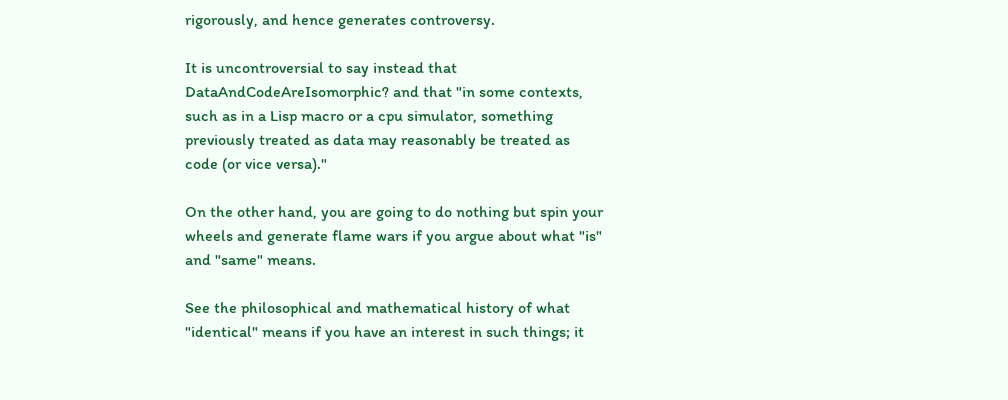rigorously, and hence generates controversy.

It is uncontroversial to say instead that DataAndCodeAreIsomorphic? and that "in some contexts, such as in a Lisp macro or a cpu simulator, something previously treated as data may reasonably be treated as code (or vice versa)."

On the other hand, you are going to do nothing but spin your wheels and generate flame wars if you argue about what "is" and "same" means.

See the philosophical and mathematical history of what "identical" means if you have an interest in such things; it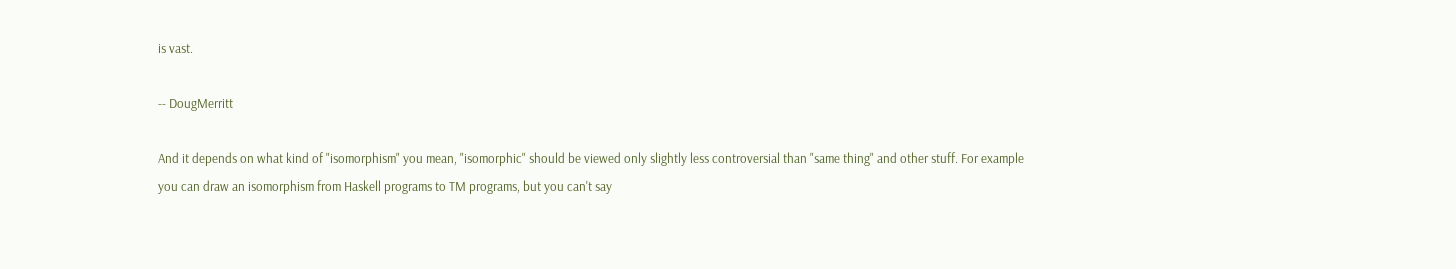is vast.

-- DougMerritt

And it depends on what kind of "isomorphism" you mean, "isomorphic" should be viewed only slightly less controversial than "same thing" and other stuff. For example you can draw an isomorphism from Haskell programs to TM programs, but you can't say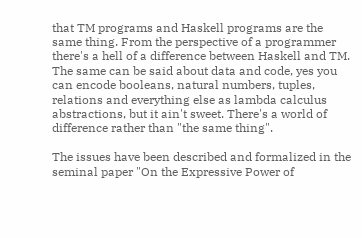that TM programs and Haskell programs are the same thing. From the perspective of a programmer there's a hell of a difference between Haskell and TM. The same can be said about data and code, yes you can encode booleans, natural numbers, tuples, relations and everything else as lambda calculus abstractions, but it ain't sweet. There's a world of difference rather than "the same thing".

The issues have been described and formalized in the seminal paper "On the Expressive Power of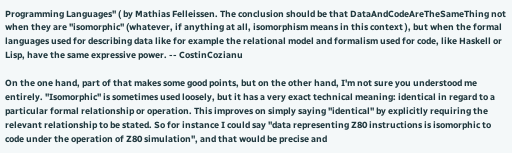Programming Languages" ( by Mathias Felleissen. The conclusion should be that DataAndCodeAreTheSameThing not when they are "isomorphic" (whatever, if anything at all, isomorphism means in this context ), but when the formal languages used for describing data like for example the relational model and formalism used for code, like Haskell or Lisp, have the same expressive power. -- CostinCozianu

On the one hand, part of that makes some good points, but on the other hand, I'm not sure you understood me entirely. "Isomorphic" is sometimes used loosely, but it has a very exact technical meaning: identical in regard to a particular formal relationship or operation. This improves on simply saying "identical" by explicitly requiring the relevant relationship to be stated. So for instance I could say "data representing Z80 instructions is isomorphic to code under the operation of Z80 simulation", and that would be precise and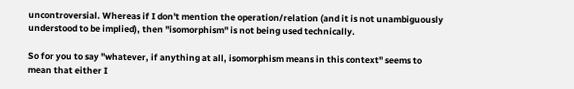uncontroversial. Whereas if I don't mention the operation/relation (and it is not unambiguously understood to be implied), then "isomorphism" is not being used technically.

So for you to say "whatever, if anything at all, isomorphism means in this context" seems to mean that either I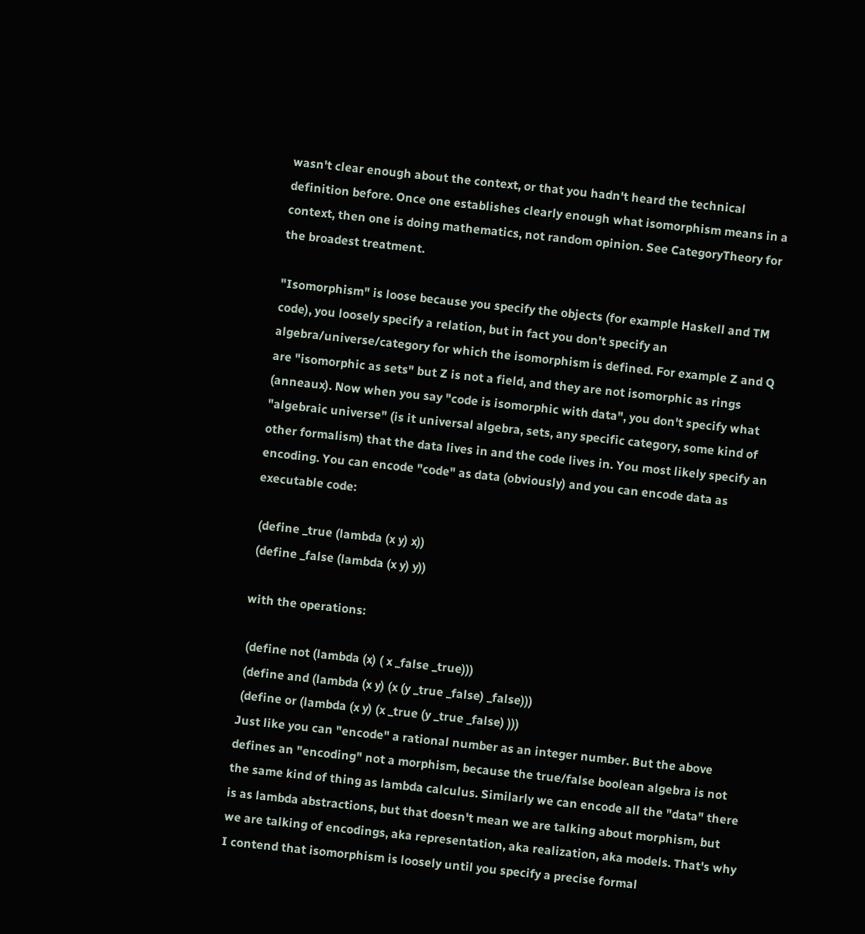wasn't clear enough about the context, or that you hadn't heard the technical definition before. Once one establishes clearly enough what isomorphism means in a context, then one is doing mathematics, not random opinion. See CategoryTheory for the broadest treatment.

"Isomorphism" is loose because you specify the objects (for example Haskell and TM code), you loosely specify a relation, but in fact you don't specify an algebra/universe/category for which the isomorphism is defined. For example Z and Q are "isomorphic as sets" but Z is not a field, and they are not isomorphic as rings (anneaux). Now when you say "code is isomorphic with data", you don't specify what "algebraic universe" (is it universal algebra, sets, any specific category, some kind of other formalism) that the data lives in and the code lives in. You most likely specify an encoding. You can encode "code" as data (obviously) and you can encode data as executable code:

 (define _true (lambda (x y) x))
 (define _false (lambda (x y) y))

with the operations:

 (define not (lambda (x) ( x _false _true)))
 (define and (lambda (x y) (x (y _true _false) _false)))
 (define or (lambda (x y) (x _true (y _true _false) )))
Just like you can "encode" a rational number as an integer number. But the above defines an "encoding" not a morphism, because the true/false boolean algebra is not the same kind of thing as lambda calculus. Similarly we can encode all the "data" there is as lambda abstractions, but that doesn't mean we are talking about morphism, but we are talking of encodings, aka representation, aka realization, aka models. That's why I contend that isomorphism is loosely until you specify a precise formal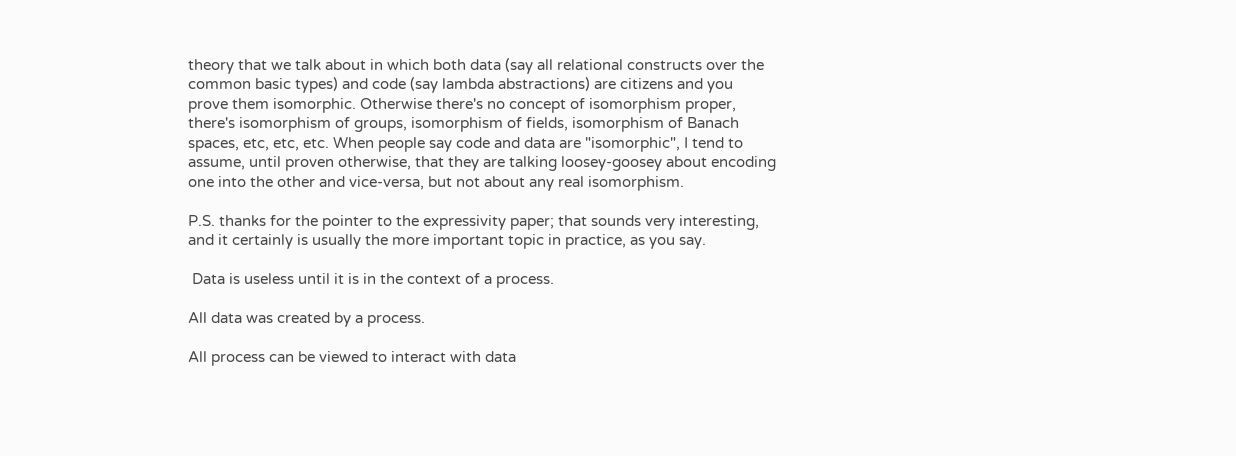theory that we talk about in which both data (say all relational constructs over the common basic types) and code (say lambda abstractions) are citizens and you prove them isomorphic. Otherwise there's no concept of isomorphism proper, there's isomorphism of groups, isomorphism of fields, isomorphism of Banach spaces, etc, etc, etc. When people say code and data are "isomorphic", I tend to assume, until proven otherwise, that they are talking loosey-goosey about encoding one into the other and vice-versa, but not about any real isomorphism.

P.S. thanks for the pointer to the expressivity paper; that sounds very interesting, and it certainly is usually the more important topic in practice, as you say.

 Data is useless until it is in the context of a process.

All data was created by a process.

All process can be viewed to interact with data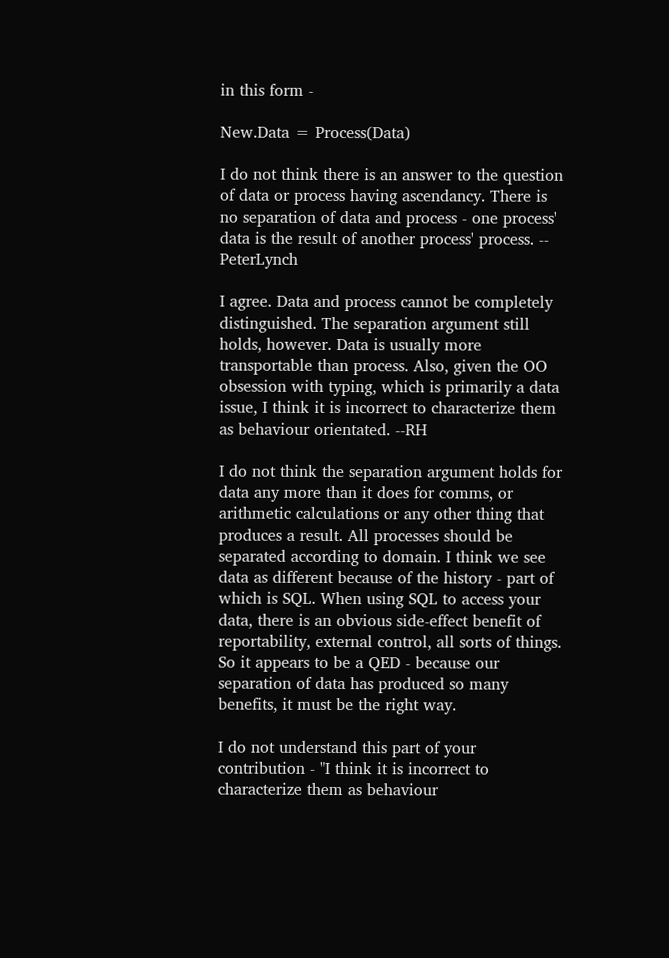in this form -

New.Data = Process(Data)

I do not think there is an answer to the question of data or process having ascendancy. There is no separation of data and process - one process' data is the result of another process' process. -- PeterLynch

I agree. Data and process cannot be completely distinguished. The separation argument still holds, however. Data is usually more transportable than process. Also, given the OO obsession with typing, which is primarily a data issue, I think it is incorrect to characterize them as behaviour orientated. --RH

I do not think the separation argument holds for data any more than it does for comms, or arithmetic calculations or any other thing that produces a result. All processes should be separated according to domain. I think we see data as different because of the history - part of which is SQL. When using SQL to access your data, there is an obvious side-effect benefit of reportability, external control, all sorts of things. So it appears to be a QED - because our separation of data has produced so many benefits, it must be the right way.

I do not understand this part of your contribution - "I think it is incorrect to characterize them as behaviour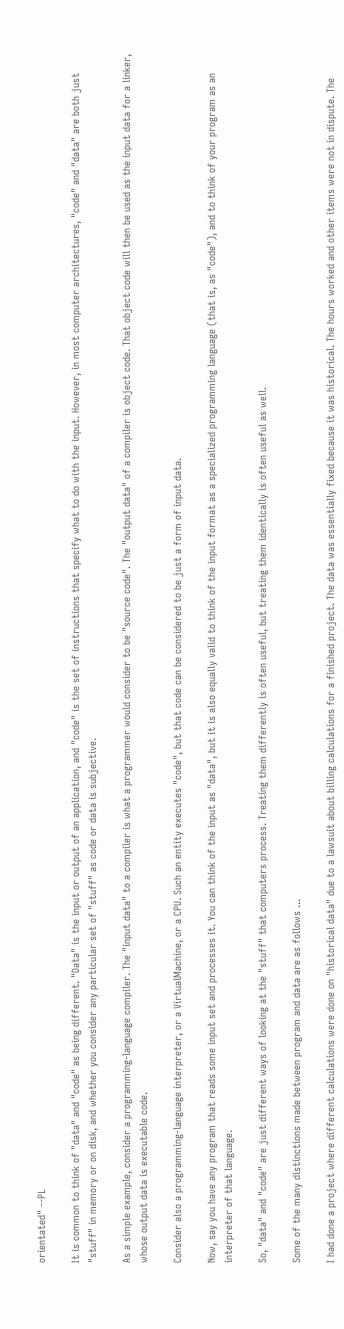orientated" --PL

It is common to think of "data" and "code" as being different. "Data" is the input or output of an application, and "code" is the set of instructions that specify what to do with the input. However, in most computer architectures, "code" and "data" are both just "stuff" in memory or on disk, and whether you consider any particular set of "stuff" as code or data is subjective.

As a simple example, consider a programming-language compiler. The "input data" to a compiler is what a programmer would consider to be "source code". The "output data" of a compiler is object code. That object code will then be used as the input data for a linker, whose output data is executable code.

Consider also a programming-language interpreter, or a VirtualMachine, or a CPU. Such an entity executes "code", but that code can be considered to be just a form of input data.

Now, say you have any program that reads some input set and processes it. You can think of the input as "data", but it is also equally valid to think of the input format as a specialized programming language (that is, as "code"), and to think of your program as an interpreter of that language.

So, "data" and "code" are just different ways of looking at the "stuff" that computers process. Treating them differently is often useful, but treating them identically is often useful as well.

Some of the many distinctions made between program and data are as follows ...

I had done a project where different calculations were done on "historical data" due to a lawsuit about billing calculations for a finished project. The data was essentially fixed because it was historical. The hours worked and other items were not in dispute. The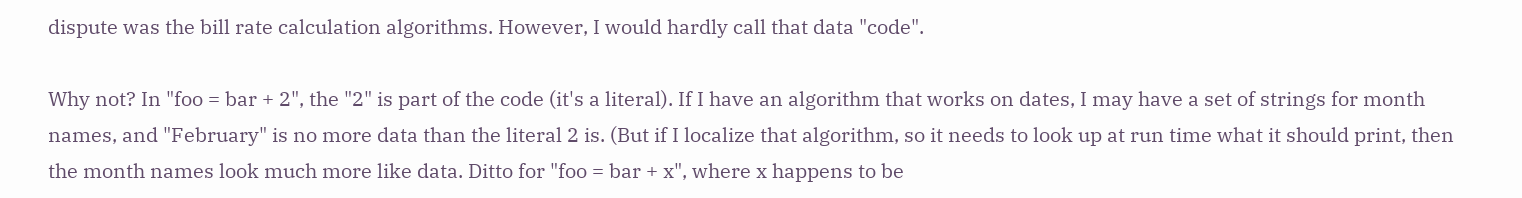dispute was the bill rate calculation algorithms. However, I would hardly call that data "code".

Why not? In "foo = bar + 2", the "2" is part of the code (it's a literal). If I have an algorithm that works on dates, I may have a set of strings for month names, and "February" is no more data than the literal 2 is. (But if I localize that algorithm, so it needs to look up at run time what it should print, then the month names look much more like data. Ditto for "foo = bar + x", where x happens to be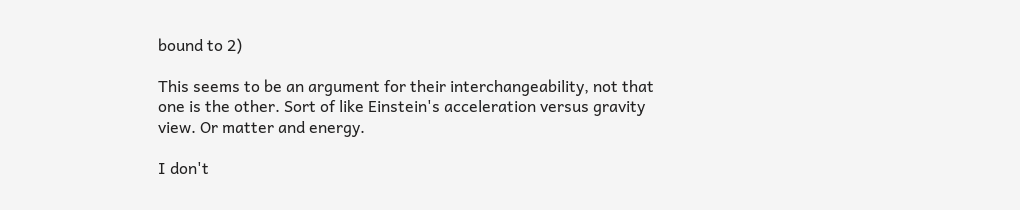bound to 2)

This seems to be an argument for their interchangeability, not that one is the other. Sort of like Einstein's acceleration versus gravity view. Or matter and energy.

I don't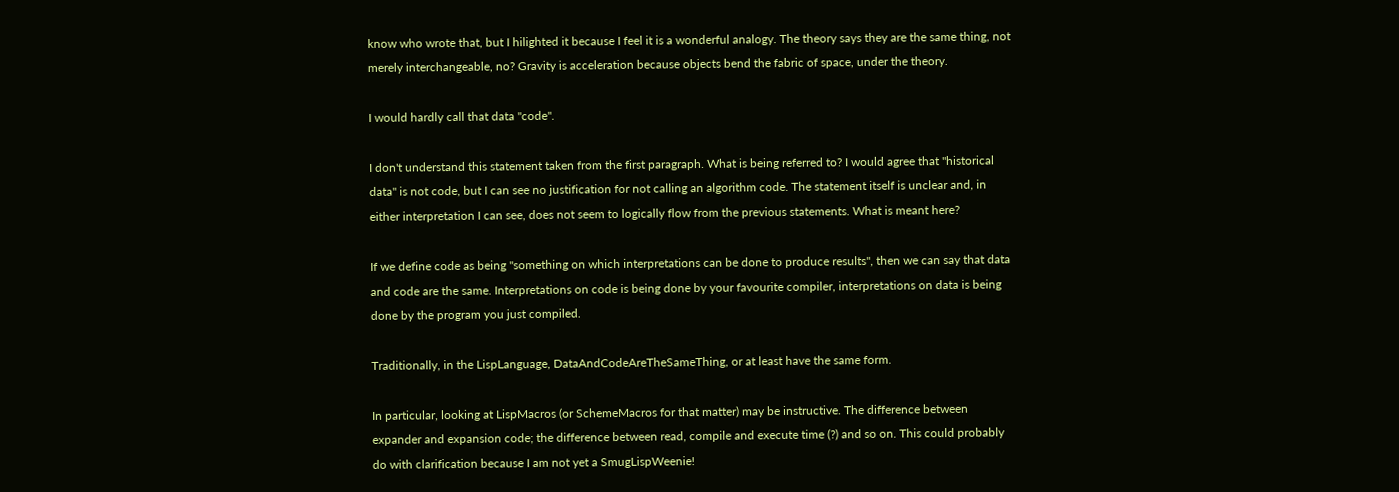know who wrote that, but I hilighted it because I feel it is a wonderful analogy. The theory says they are the same thing, not merely interchangeable, no? Gravity is acceleration because objects bend the fabric of space, under the theory.

I would hardly call that data "code".

I don't understand this statement taken from the first paragraph. What is being referred to? I would agree that "historical data" is not code, but I can see no justification for not calling an algorithm code. The statement itself is unclear and, in either interpretation I can see, does not seem to logically flow from the previous statements. What is meant here?

If we define code as being "something on which interpretations can be done to produce results", then we can say that data and code are the same. Interpretations on code is being done by your favourite compiler, interpretations on data is being done by the program you just compiled.

Traditionally, in the LispLanguage, DataAndCodeAreTheSameThing, or at least have the same form.

In particular, looking at LispMacros (or SchemeMacros for that matter) may be instructive. The difference between expander and expansion code; the difference between read, compile and execute time (?) and so on. This could probably do with clarification because I am not yet a SmugLispWeenie!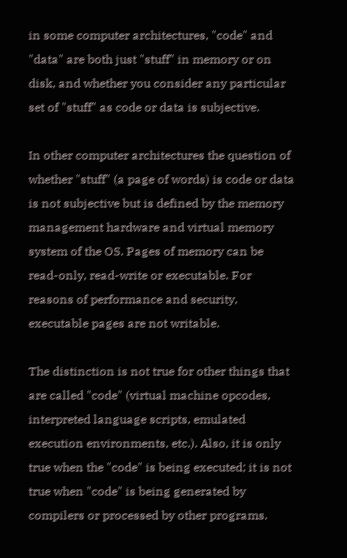in some computer architectures, "code" and "data" are both just "stuff" in memory or on disk, and whether you consider any particular set of "stuff" as code or data is subjective.

In other computer architectures the question of whether "stuff" (a page of words) is code or data is not subjective but is defined by the memory management hardware and virtual memory system of the OS. Pages of memory can be read-only, read-write or executable. For reasons of performance and security, executable pages are not writable.

The distinction is not true for other things that are called "code" (virtual machine opcodes, interpreted language scripts, emulated execution environments, etc.). Also, it is only true when the "code" is being executed; it is not true when "code" is being generated by compilers or processed by other programs.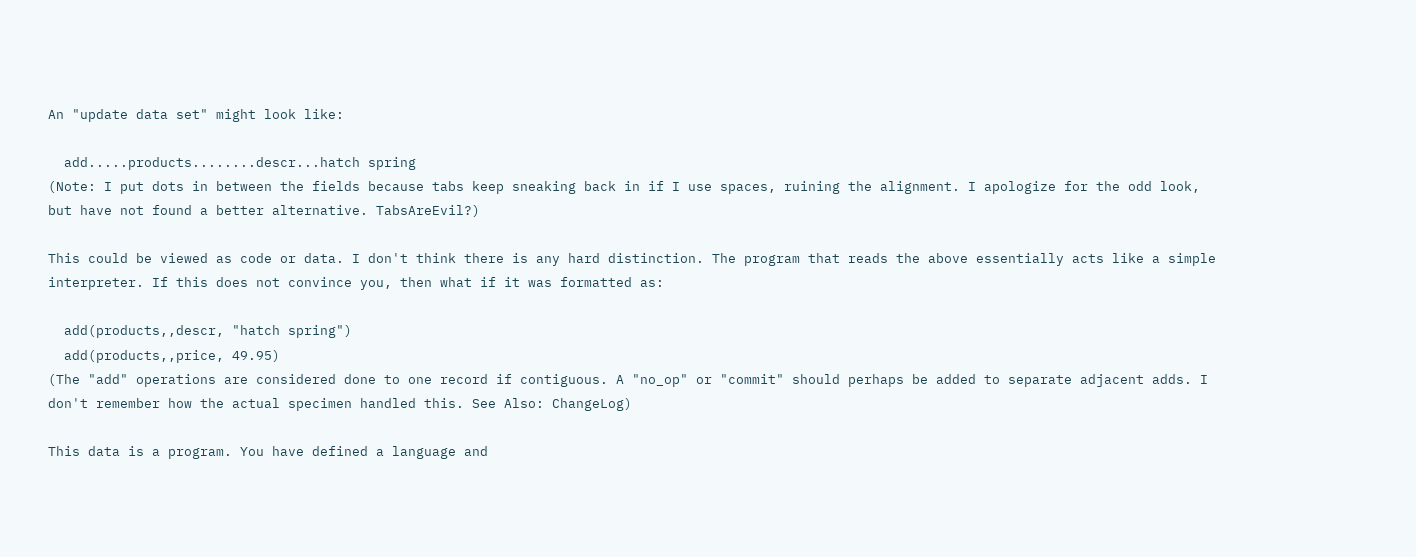An "update data set" might look like:

  add.....products........descr...hatch spring
(Note: I put dots in between the fields because tabs keep sneaking back in if I use spaces, ruining the alignment. I apologize for the odd look, but have not found a better alternative. TabsAreEvil?)

This could be viewed as code or data. I don't think there is any hard distinction. The program that reads the above essentially acts like a simple interpreter. If this does not convince you, then what if it was formatted as:

  add(products,,descr, "hatch spring")
  add(products,,price, 49.95)
(The "add" operations are considered done to one record if contiguous. A "no_op" or "commit" should perhaps be added to separate adjacent adds. I don't remember how the actual specimen handled this. See Also: ChangeLog)

This data is a program. You have defined a language and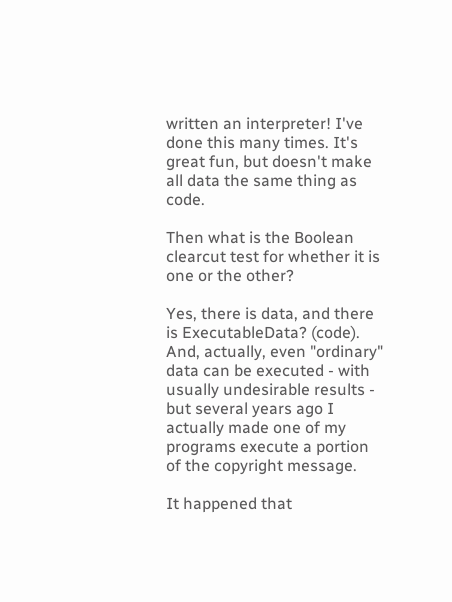written an interpreter! I've done this many times. It's great fun, but doesn't make all data the same thing as code.

Then what is the Boolean clearcut test for whether it is one or the other?

Yes, there is data, and there is ExecutableData? (code). And, actually, even "ordinary" data can be executed - with usually undesirable results - but several years ago I actually made one of my programs execute a portion of the copyright message.

It happened that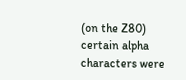(on the Z80) certain alpha characters were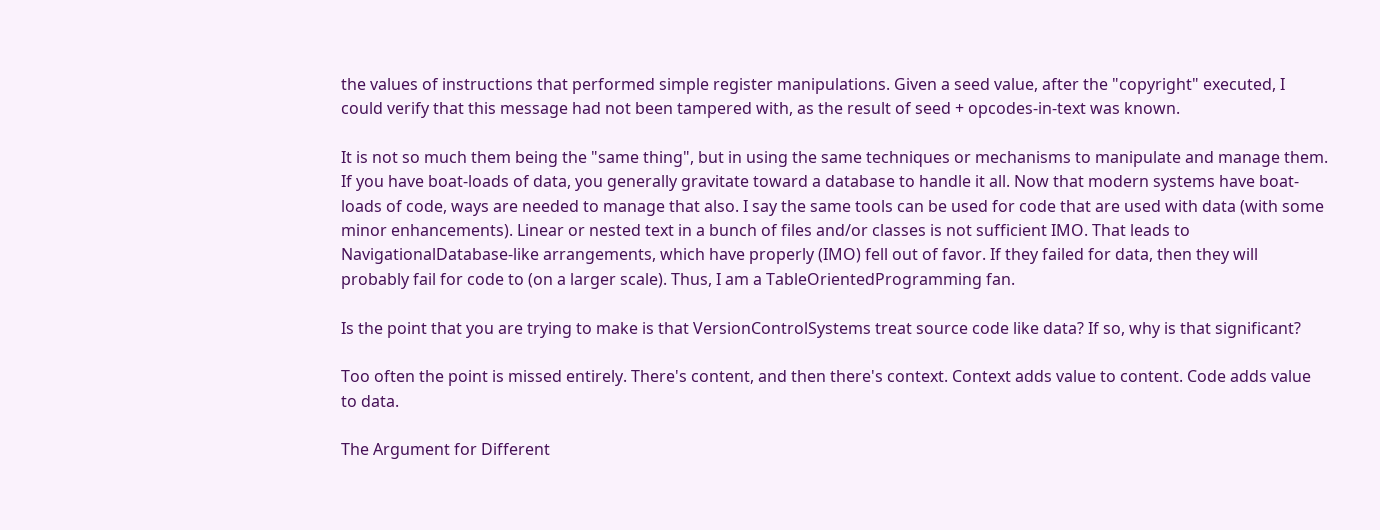the values of instructions that performed simple register manipulations. Given a seed value, after the "copyright" executed, I could verify that this message had not been tampered with, as the result of seed + opcodes-in-text was known.

It is not so much them being the "same thing", but in using the same techniques or mechanisms to manipulate and manage them. If you have boat-loads of data, you generally gravitate toward a database to handle it all. Now that modern systems have boat-loads of code, ways are needed to manage that also. I say the same tools can be used for code that are used with data (with some minor enhancements). Linear or nested text in a bunch of files and/or classes is not sufficient IMO. That leads to NavigationalDatabase-like arrangements, which have properly (IMO) fell out of favor. If they failed for data, then they will probably fail for code to (on a larger scale). Thus, I am a TableOrientedProgramming fan.

Is the point that you are trying to make is that VersionControlSystems treat source code like data? If so, why is that significant?

Too often the point is missed entirely. There's content, and then there's context. Context adds value to content. Code adds value to data.

The Argument for Different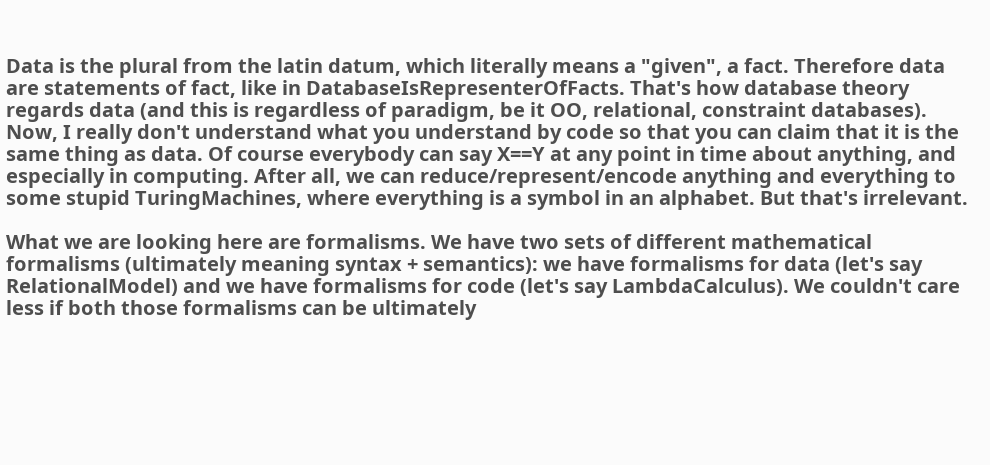Data is the plural from the latin datum, which literally means a "given", a fact. Therefore data are statements of fact, like in DatabaseIsRepresenterOfFacts. That's how database theory regards data (and this is regardless of paradigm, be it OO, relational, constraint databases). Now, I really don't understand what you understand by code so that you can claim that it is the same thing as data. Of course everybody can say X==Y at any point in time about anything, and especially in computing. After all, we can reduce/represent/encode anything and everything to some stupid TuringMachines, where everything is a symbol in an alphabet. But that's irrelevant.

What we are looking here are formalisms. We have two sets of different mathematical formalisms (ultimately meaning syntax + semantics): we have formalisms for data (let's say RelationalModel) and we have formalisms for code (let's say LambdaCalculus). We couldn't care less if both those formalisms can be ultimately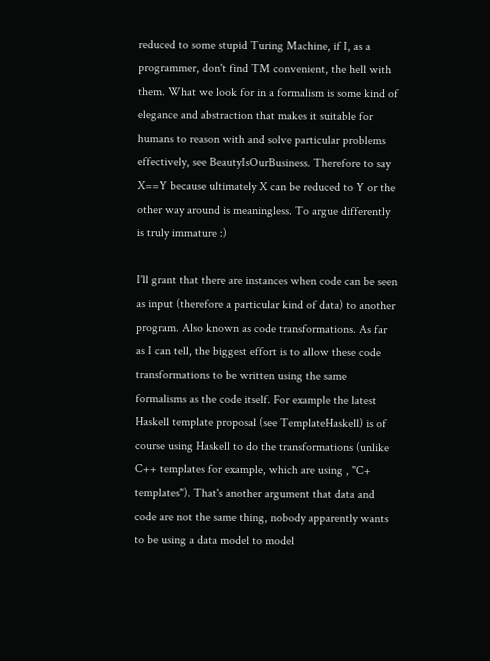reduced to some stupid Turing Machine, if I, as a programmer, don't find TM convenient, the hell with them. What we look for in a formalism is some kind of elegance and abstraction that makes it suitable for humans to reason with and solve particular problems effectively, see BeautyIsOurBusiness. Therefore to say X==Y because ultimately X can be reduced to Y or the other way around is meaningless. To argue differently is truly immature :)

I'll grant that there are instances when code can be seen as input (therefore a particular kind of data) to another program. Also known as code transformations. As far as I can tell, the biggest effort is to allow these code transformations to be written using the same formalisms as the code itself. For example the latest Haskell template proposal (see TemplateHaskell) is of course using Haskell to do the transformations (unlike C++ templates for example, which are using , "C+ templates"). That's another argument that data and code are not the same thing, nobody apparently wants to be using a data model to model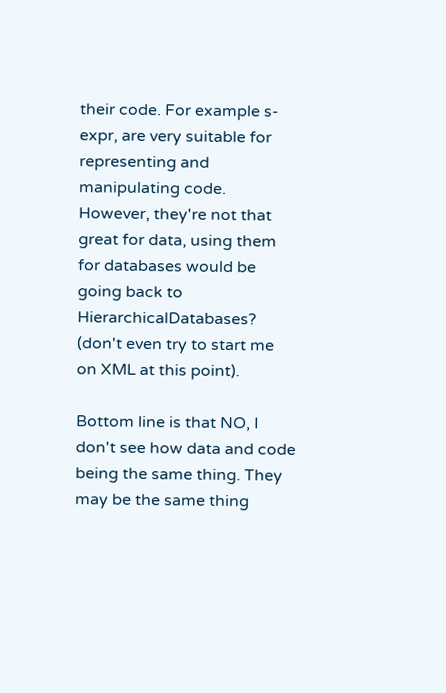their code. For example s-expr, are very suitable for representing and manipulating code. However, they're not that great for data, using them for databases would be going back to HierarchicalDatabases? (don't even try to start me on XML at this point).

Bottom line is that NO, I don't see how data and code being the same thing. They may be the same thing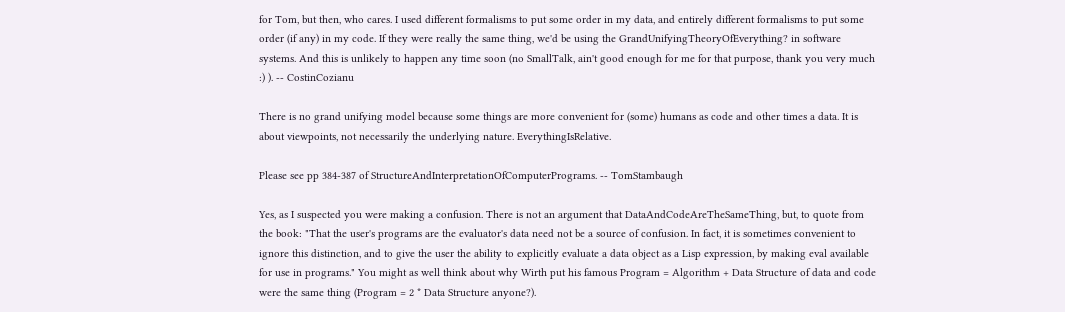for Tom, but then, who cares. I used different formalisms to put some order in my data, and entirely different formalisms to put some order (if any) in my code. If they were really the same thing, we'd be using the GrandUnifyingTheoryOfEverything? in software systems. And this is unlikely to happen any time soon (no SmallTalk, ain't good enough for me for that purpose, thank you very much :) ). -- CostinCozianu

There is no grand unifying model because some things are more convenient for (some) humans as code and other times a data. It is about viewpoints, not necessarily the underlying nature. EverythingIsRelative.

Please see pp 384-387 of StructureAndInterpretationOfComputerPrograms. -- TomStambaugh

Yes, as I suspected you were making a confusion. There is not an argument that DataAndCodeAreTheSameThing, but, to quote from the book: "That the user's programs are the evaluator's data need not be a source of confusion. In fact, it is sometimes convenient to ignore this distinction, and to give the user the ability to explicitly evaluate a data object as a Lisp expression, by making eval available for use in programs." You might as well think about why Wirth put his famous Program = Algorithm + Data Structure of data and code were the same thing (Program = 2 * Data Structure anyone?).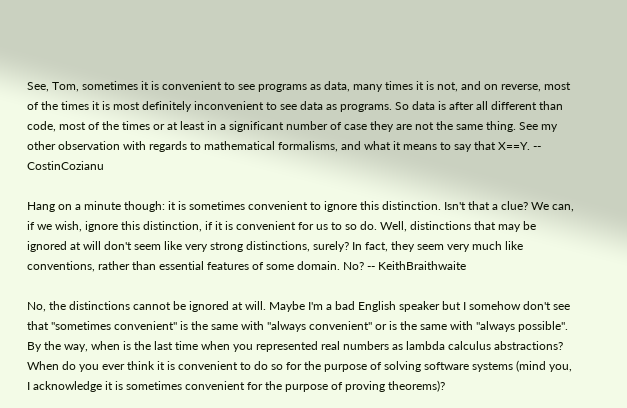See, Tom, sometimes it is convenient to see programs as data, many times it is not, and on reverse, most of the times it is most definitely inconvenient to see data as programs. So data is after all different than code, most of the times or at least in a significant number of case they are not the same thing. See my other observation with regards to mathematical formalisms, and what it means to say that X==Y. -- CostinCozianu

Hang on a minute though: it is sometimes convenient to ignore this distinction. Isn't that a clue? We can, if we wish, ignore this distinction, if it is convenient for us to so do. Well, distinctions that may be ignored at will don't seem like very strong distinctions, surely? In fact, they seem very much like conventions, rather than essential features of some domain. No? -- KeithBraithwaite

No, the distinctions cannot be ignored at will. Maybe I'm a bad English speaker but I somehow don't see that "sometimes convenient" is the same with "always convenient" or is the same with "always possible". By the way, when is the last time when you represented real numbers as lambda calculus abstractions? When do you ever think it is convenient to do so for the purpose of solving software systems (mind you, I acknowledge it is sometimes convenient for the purpose of proving theorems)?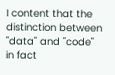I content that the distinction between "data" and "code" in fact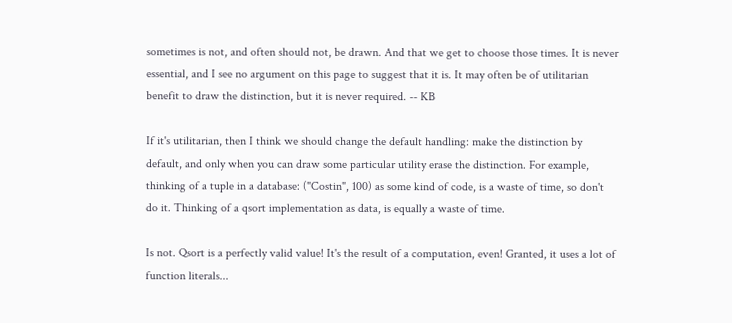sometimes is not, and often should not, be drawn. And that we get to choose those times. It is never essential, and I see no argument on this page to suggest that it is. It may often be of utilitarian benefit to draw the distinction, but it is never required. -- KB

If it's utilitarian, then I think we should change the default handling: make the distinction by default, and only when you can draw some particular utility erase the distinction. For example, thinking of a tuple in a database: ("Costin", 100) as some kind of code, is a waste of time, so don't do it. Thinking of a qsort implementation as data, is equally a waste of time.

Is not. Qsort is a perfectly valid value! It's the result of a computation, even! Granted, it uses a lot of function literals...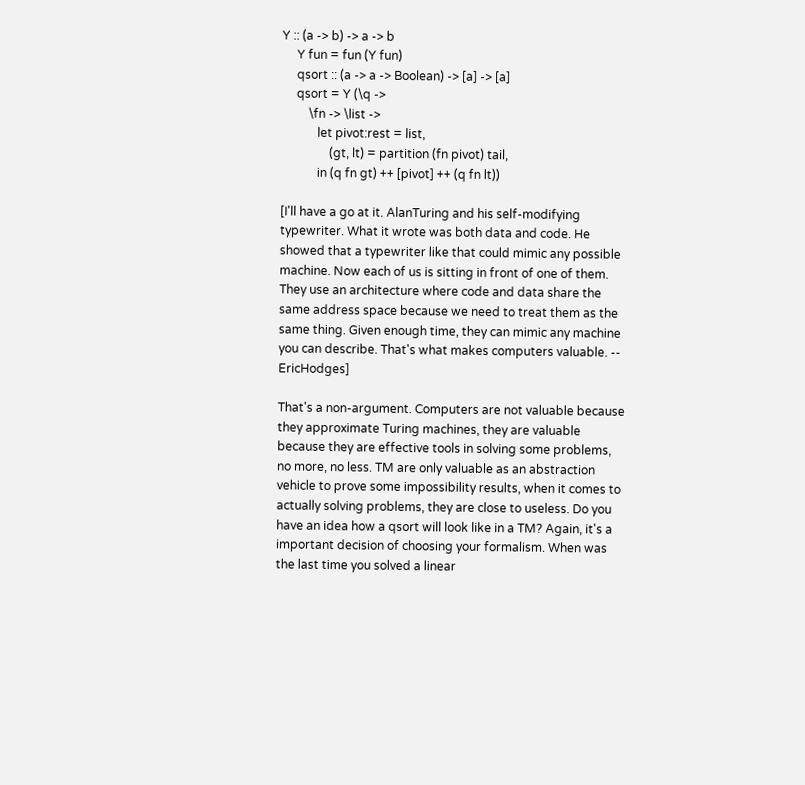Y :: (a -> b) -> a -> b
     Y fun = fun (Y fun)
     qsort :: (a -> a -> Boolean) -> [a] -> [a]
     qsort = Y (\q ->
         \fn -> \list ->
            let pivot:rest = list,
                (gt, lt) = partition (fn pivot) tail,
            in (q fn gt) ++ [pivot] ++ (q fn lt))

[I'll have a go at it. AlanTuring and his self-modifying typewriter. What it wrote was both data and code. He showed that a typewriter like that could mimic any possible machine. Now each of us is sitting in front of one of them. They use an architecture where code and data share the same address space because we need to treat them as the same thing. Given enough time, they can mimic any machine you can describe. That's what makes computers valuable. -- EricHodges]

That's a non-argument. Computers are not valuable because they approximate Turing machines, they are valuable because they are effective tools in solving some problems, no more, no less. TM are only valuable as an abstraction vehicle to prove some impossibility results, when it comes to actually solving problems, they are close to useless. Do you have an idea how a qsort will look like in a TM? Again, it's a important decision of choosing your formalism. When was the last time you solved a linear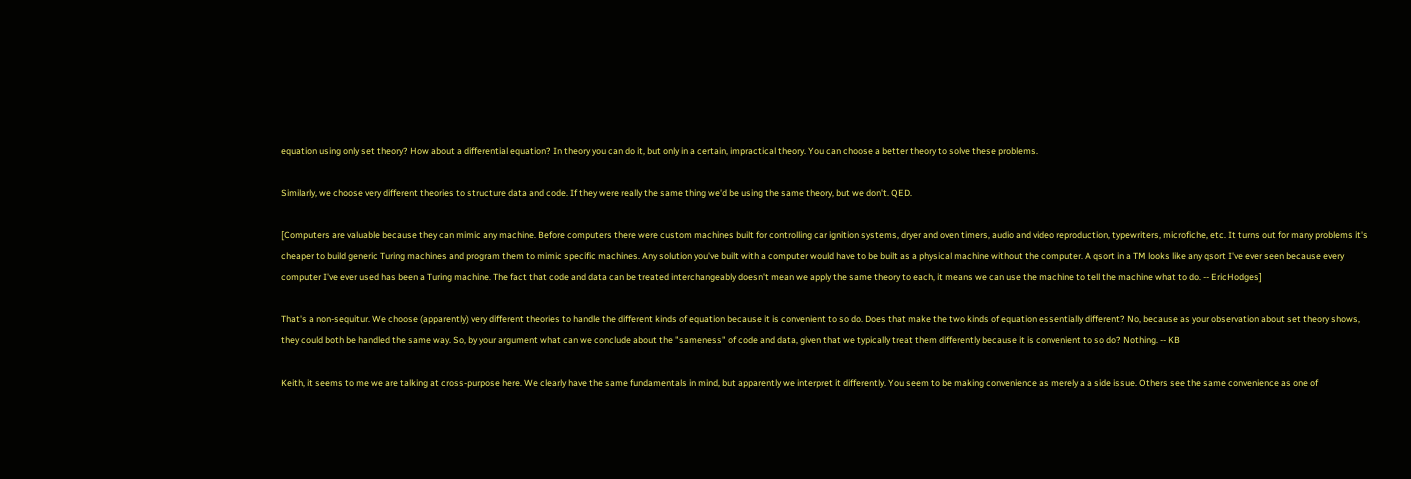equation using only set theory? How about a differential equation? In theory you can do it, but only in a certain, impractical theory. You can choose a better theory to solve these problems.

Similarly, we choose very different theories to structure data and code. If they were really the same thing we'd be using the same theory, but we don't. QED.

[Computers are valuable because they can mimic any machine. Before computers there were custom machines built for controlling car ignition systems, dryer and oven timers, audio and video reproduction, typewriters, microfiche, etc. It turns out for many problems it's cheaper to build generic Turing machines and program them to mimic specific machines. Any solution you've built with a computer would have to be built as a physical machine without the computer. A qsort in a TM looks like any qsort I've ever seen because every computer I've ever used has been a Turing machine. The fact that code and data can be treated interchangeably doesn't mean we apply the same theory to each, it means we can use the machine to tell the machine what to do. -- EricHodges]

That's a non-sequitur. We choose (apparently) very different theories to handle the different kinds of equation because it is convenient to so do. Does that make the two kinds of equation essentially different? No, because as your observation about set theory shows, they could both be handled the same way. So, by your argument what can we conclude about the "sameness" of code and data, given that we typically treat them differently because it is convenient to so do? Nothing. -- KB

Keith, it seems to me we are talking at cross-purpose here. We clearly have the same fundamentals in mind, but apparently we interpret it differently. You seem to be making convenience as merely a a side issue. Others see the same convenience as one of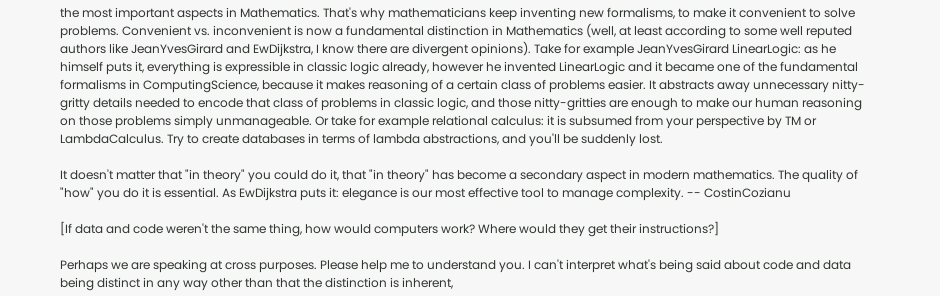the most important aspects in Mathematics. That's why mathematicians keep inventing new formalisms, to make it convenient to solve problems. Convenient vs. inconvenient is now a fundamental distinction in Mathematics (well, at least according to some well reputed authors like JeanYvesGirard and EwDijkstra, I know there are divergent opinions). Take for example JeanYvesGirard LinearLogic: as he himself puts it, everything is expressible in classic logic already, however he invented LinearLogic and it became one of the fundamental formalisms in ComputingScience, because it makes reasoning of a certain class of problems easier. It abstracts away unnecessary nitty-gritty details needed to encode that class of problems in classic logic, and those nitty-gritties are enough to make our human reasoning on those problems simply unmanageable. Or take for example relational calculus: it is subsumed from your perspective by TM or LambdaCalculus. Try to create databases in terms of lambda abstractions, and you'll be suddenly lost.

It doesn't matter that "in theory" you could do it, that "in theory" has become a secondary aspect in modern mathematics. The quality of "how" you do it is essential. As EwDijkstra puts it: elegance is our most effective tool to manage complexity. -- CostinCozianu

[If data and code weren't the same thing, how would computers work? Where would they get their instructions?]

Perhaps we are speaking at cross purposes. Please help me to understand you. I can't interpret what's being said about code and data being distinct in any way other than that the distinction is inherent,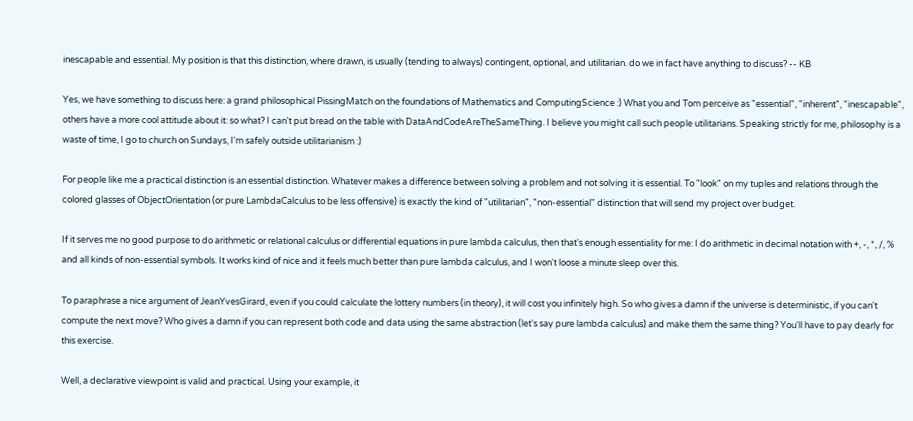inescapable and essential. My position is that this distinction, where drawn, is usually (tending to always) contingent, optional, and utilitarian. do we in fact have anything to discuss? -- KB

Yes, we have something to discuss here: a grand philosophical PissingMatch on the foundations of Mathematics and ComputingScience :) What you and Tom perceive as "essential", "inherent", "inescapable", others have a more cool attitude about it: so what? I can't put bread on the table with DataAndCodeAreTheSameThing. I believe you might call such people utilitarians. Speaking strictly for me, philosophy is a waste of time, I go to church on Sundays, I'm safely outside utilitarianism :)

For people like me a practical distinction is an essential distinction. Whatever makes a difference between solving a problem and not solving it is essential. To "look" on my tuples and relations through the colored glasses of ObjectOrientation (or pure LambdaCalculus to be less offensive) is exactly the kind of "utilitarian", "non-essential" distinction that will send my project over budget.

If it serves me no good purpose to do arithmetic or relational calculus or differential equations in pure lambda calculus, then that's enough essentiality for me: I do arithmetic in decimal notation with +, -, *, /, % and all kinds of non-essential symbols. It works kind of nice and it feels much better than pure lambda calculus, and I won't loose a minute sleep over this.

To paraphrase a nice argument of JeanYvesGirard, even if you could calculate the lottery numbers (in theory), it will cost you infinitely high. So who gives a damn if the universe is deterministic, if you can't compute the next move? Who gives a damn if you can represent both code and data using the same abstraction (let's say pure lambda calculus) and make them the same thing? You'll have to pay dearly for this exercise.

Well, a declarative viewpoint is valid and practical. Using your example, it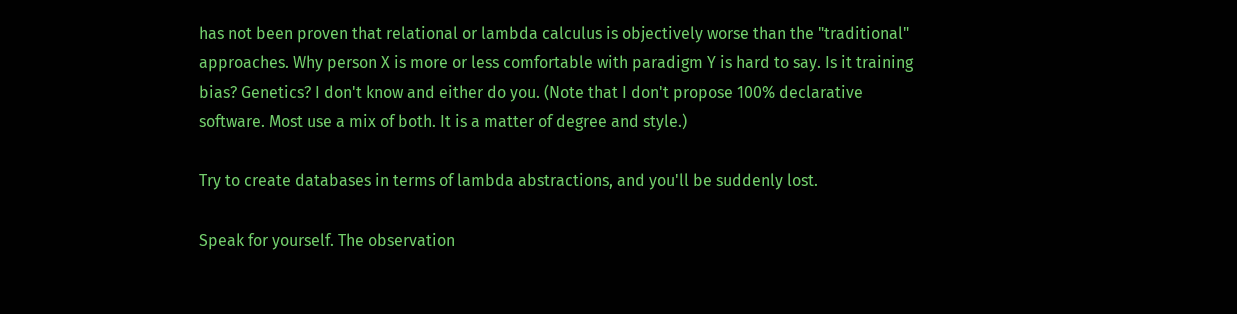has not been proven that relational or lambda calculus is objectively worse than the "traditional" approaches. Why person X is more or less comfortable with paradigm Y is hard to say. Is it training bias? Genetics? I don't know and either do you. (Note that I don't propose 100% declarative software. Most use a mix of both. It is a matter of degree and style.)

Try to create databases in terms of lambda abstractions, and you'll be suddenly lost.

Speak for yourself. The observation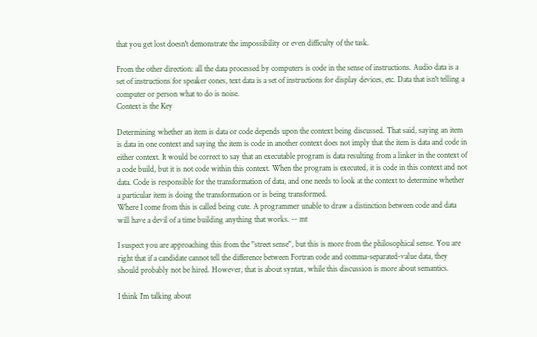that you get lost doesn't demonstrate the impossibility or even difficulty of the task.

From the other direction: all the data processed by computers is code in the sense of instructions. Audio data is a set of instructions for speaker cones, text data is a set of instructions for display devices, etc. Data that isn't telling a computer or person what to do is noise.
Context is the Key

Determining whether an item is data or code depends upon the context being discussed. That said, saying an item is data in one context and saying the item is code in another context does not imply that the item is data and code in either context. It would be correct to say that an executable program is data resulting from a linker in the context of a code build, but it is not code within this context. When the program is executed, it is code in this context and not data. Code is responsible for the transformation of data, and one needs to look at the context to determine whether a particular item is doing the transformation or is being transformed.
Where I come from this is called being cute. A programmer unable to draw a distinction between code and data will have a devil of a time building anything that works. -- mt

I suspect you are approaching this from the "street sense", but this is more from the philosophical sense. You are right that if a candidate cannot tell the difference between Fortran code and comma-separated-value data, they should probably not be hired. However, that is about syntax, while this discussion is more about semantics.

I think I'm talking about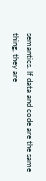semantics. If data and code are the same thing, they are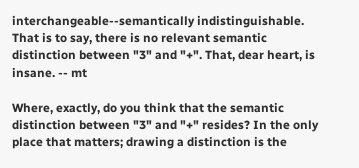interchangeable--semantically indistinguishable. That is to say, there is no relevant semantic distinction between "3" and "+". That, dear heart, is insane. -- mt

Where, exactly, do you think that the semantic distinction between "3" and "+" resides? In the only place that matters; drawing a distinction is the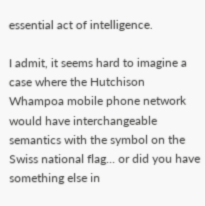essential act of intelligence.

I admit, it seems hard to imagine a case where the Hutchison Whampoa mobile phone network would have interchangeable semantics with the symbol on the Swiss national flag... or did you have something else in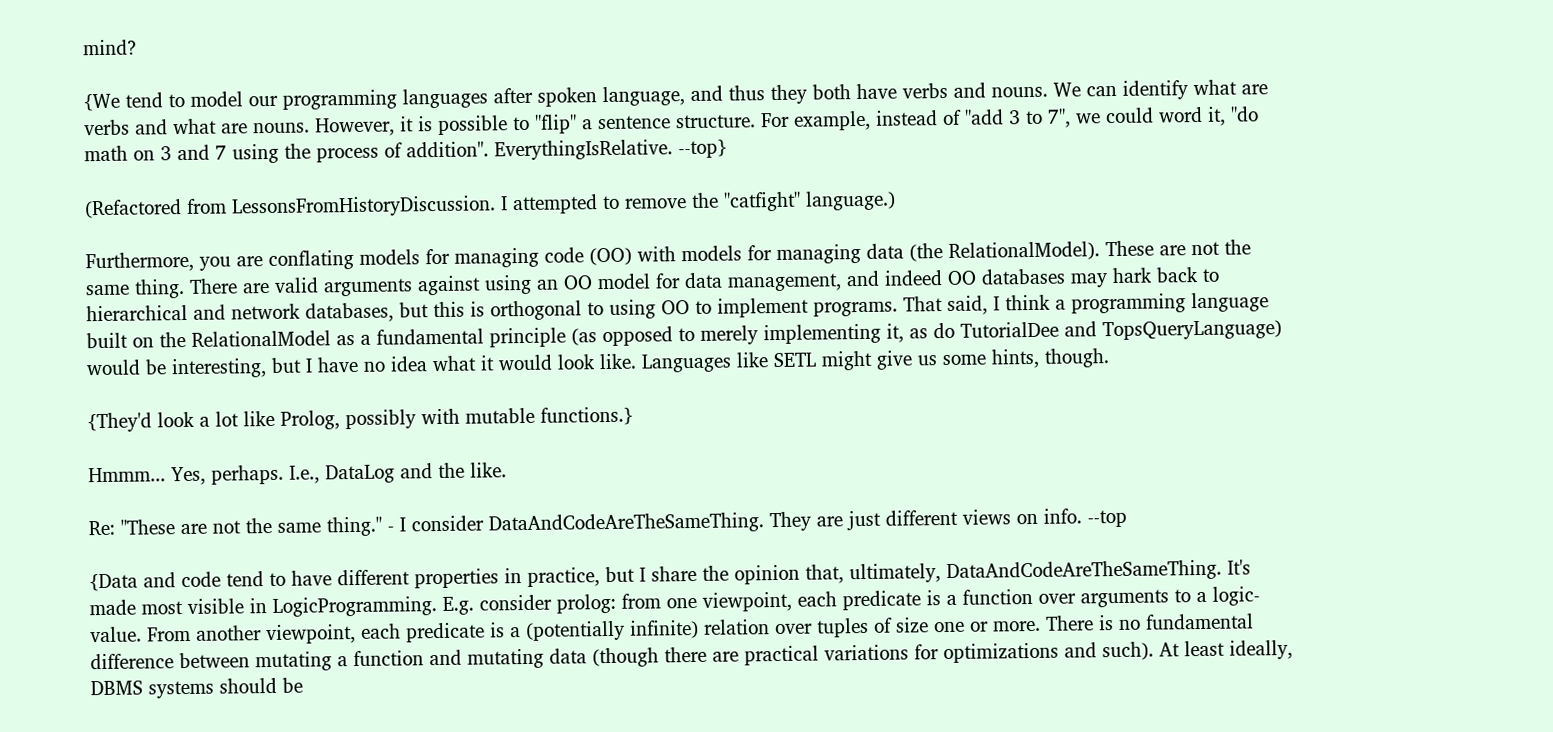mind?

{We tend to model our programming languages after spoken language, and thus they both have verbs and nouns. We can identify what are verbs and what are nouns. However, it is possible to "flip" a sentence structure. For example, instead of "add 3 to 7", we could word it, "do math on 3 and 7 using the process of addition". EverythingIsRelative. --top}

(Refactored from LessonsFromHistoryDiscussion. I attempted to remove the "catfight" language.)

Furthermore, you are conflating models for managing code (OO) with models for managing data (the RelationalModel). These are not the same thing. There are valid arguments against using an OO model for data management, and indeed OO databases may hark back to hierarchical and network databases, but this is orthogonal to using OO to implement programs. That said, I think a programming language built on the RelationalModel as a fundamental principle (as opposed to merely implementing it, as do TutorialDee and TopsQueryLanguage) would be interesting, but I have no idea what it would look like. Languages like SETL might give us some hints, though.

{They'd look a lot like Prolog, possibly with mutable functions.}

Hmmm... Yes, perhaps. I.e., DataLog and the like.

Re: "These are not the same thing." - I consider DataAndCodeAreTheSameThing. They are just different views on info. --top

{Data and code tend to have different properties in practice, but I share the opinion that, ultimately, DataAndCodeAreTheSameThing. It's made most visible in LogicProgramming. E.g. consider prolog: from one viewpoint, each predicate is a function over arguments to a logic-value. From another viewpoint, each predicate is a (potentially infinite) relation over tuples of size one or more. There is no fundamental difference between mutating a function and mutating data (though there are practical variations for optimizations and such). At least ideally, DBMS systems should be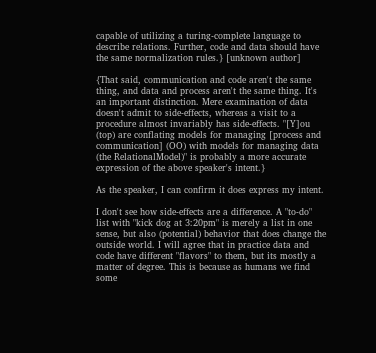capable of utilizing a turing-complete language to describe relations. Further, code and data should have the same normalization rules.} [unknown author]

{That said, communication and code aren't the same thing, and data and process aren't the same thing. It's an important distinction. Mere examination of data doesn't admit to side-effects, whereas a visit to a procedure almost invariably has side-effects. "[Y]ou (top) are conflating models for managing [process and communication] (OO) with models for managing data (the RelationalModel)" is probably a more accurate expression of the above speaker's intent.}

As the speaker, I can confirm it does express my intent.

I don't see how side-effects are a difference. A "to-do" list with "kick dog at 3:20pm" is merely a list in one sense, but also (potential) behavior that does change the outside world. I will agree that in practice data and code have different "flavors" to them, but its mostly a matter of degree. This is because as humans we find some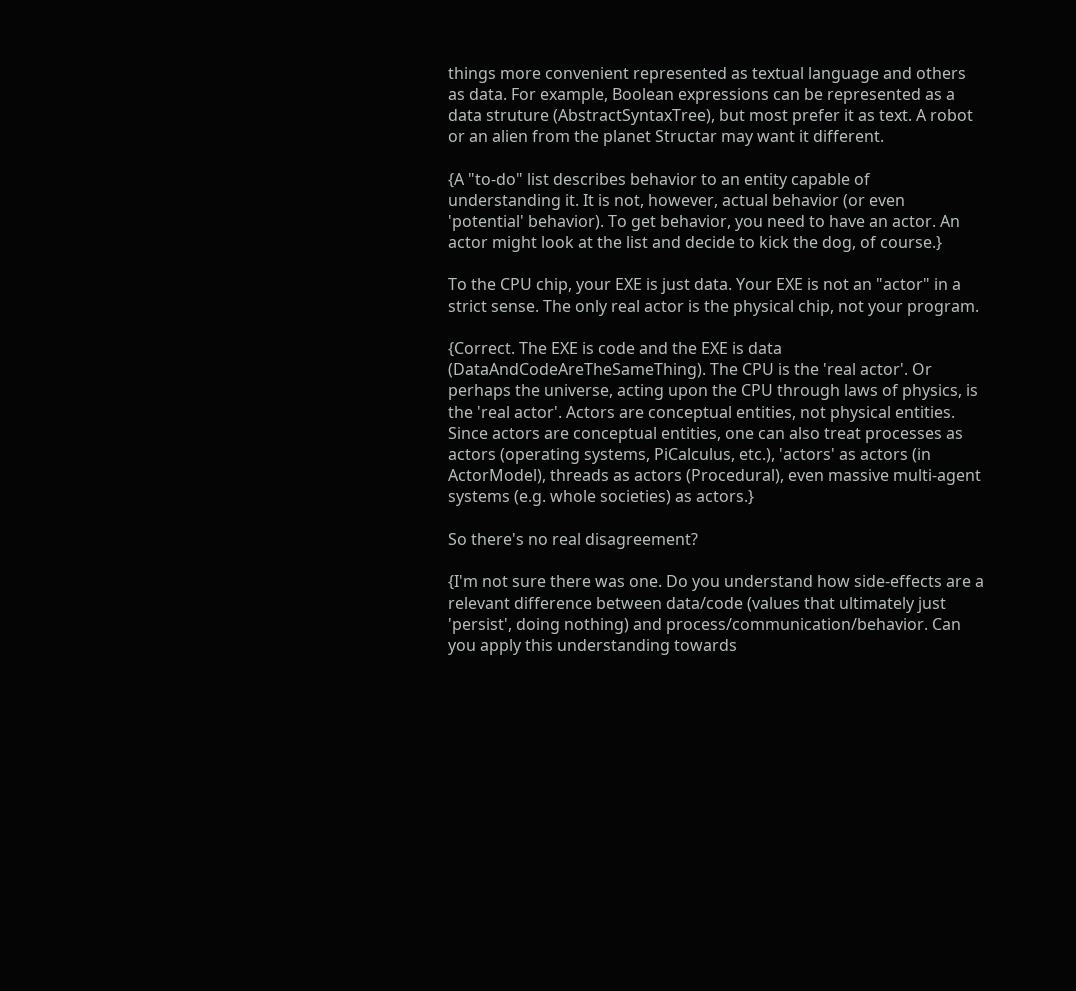things more convenient represented as textual language and others as data. For example, Boolean expressions can be represented as a data struture (AbstractSyntaxTree), but most prefer it as text. A robot or an alien from the planet Structar may want it different.

{A "to-do" list describes behavior to an entity capable of understanding it. It is not, however, actual behavior (or even 'potential' behavior). To get behavior, you need to have an actor. An actor might look at the list and decide to kick the dog, of course.}

To the CPU chip, your EXE is just data. Your EXE is not an "actor" in a strict sense. The only real actor is the physical chip, not your program.

{Correct. The EXE is code and the EXE is data (DataAndCodeAreTheSameThing). The CPU is the 'real actor'. Or perhaps the universe, acting upon the CPU through laws of physics, is the 'real actor'. Actors are conceptual entities, not physical entities. Since actors are conceptual entities, one can also treat processes as actors (operating systems, PiCalculus, etc.), 'actors' as actors (in ActorModel), threads as actors (Procedural), even massive multi-agent systems (e.g. whole societies) as actors.}

So there's no real disagreement?

{I'm not sure there was one. Do you understand how side-effects are a relevant difference between data/code (values that ultimately just 'persist', doing nothing) and process/communication/behavior. Can you apply this understanding towards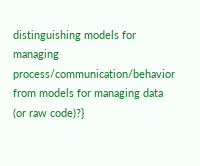distinguishing models for managing process/communication/behavior from models for managing data (or raw code)?}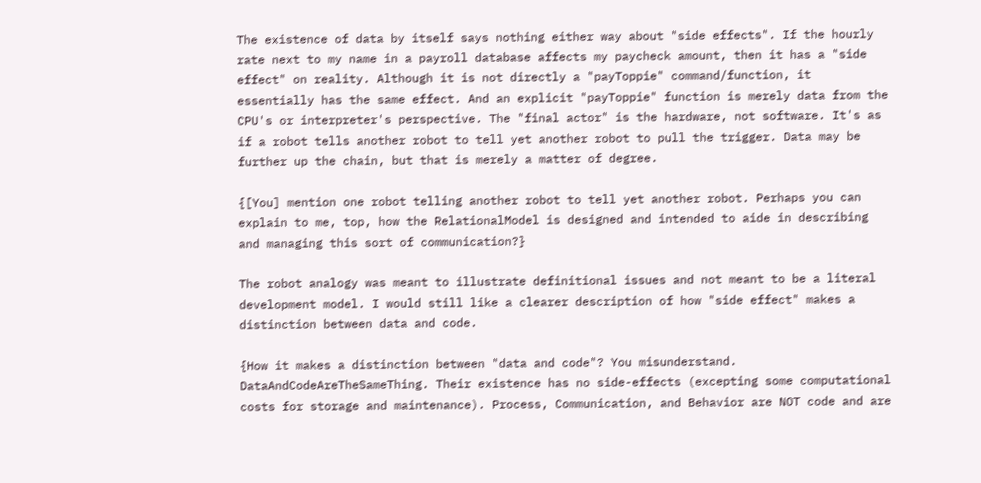The existence of data by itself says nothing either way about "side effects". If the hourly rate next to my name in a payroll database affects my paycheck amount, then it has a "side effect" on reality. Although it is not directly a "payToppie" command/function, it essentially has the same effect. And an explicit "payToppie" function is merely data from the CPU's or interpreter's perspective. The "final actor" is the hardware, not software. It's as if a robot tells another robot to tell yet another robot to pull the trigger. Data may be further up the chain, but that is merely a matter of degree.

{[You] mention one robot telling another robot to tell yet another robot. Perhaps you can explain to me, top, how the RelationalModel is designed and intended to aide in describing and managing this sort of communication?}

The robot analogy was meant to illustrate definitional issues and not meant to be a literal development model. I would still like a clearer description of how "side effect" makes a distinction between data and code.

{How it makes a distinction between "data and code"? You misunderstand. DataAndCodeAreTheSameThing. Their existence has no side-effects (excepting some computational costs for storage and maintenance). Process, Communication, and Behavior are NOT code and are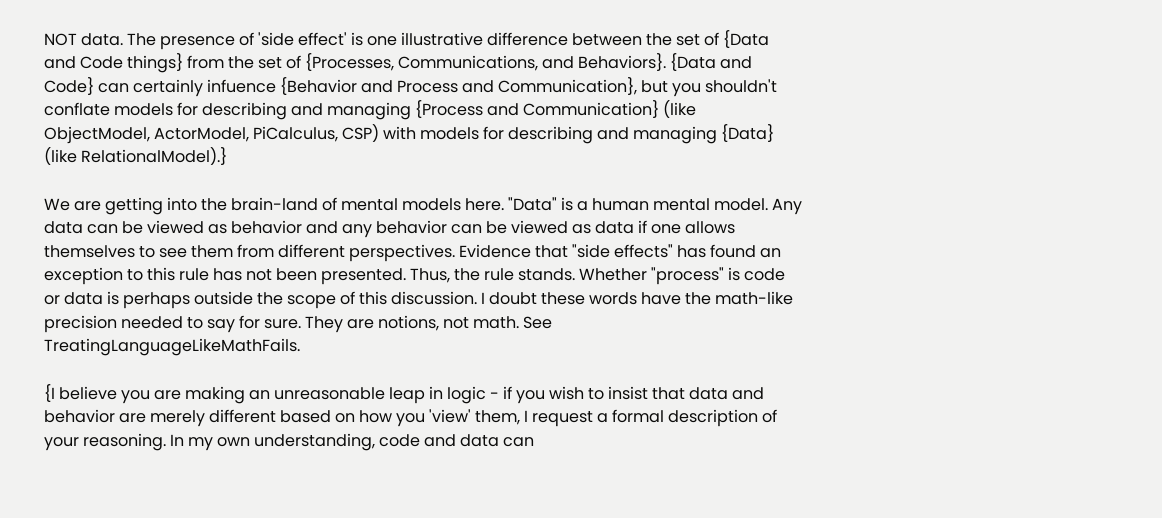NOT data. The presence of 'side effect' is one illustrative difference between the set of {Data and Code things} from the set of {Processes, Communications, and Behaviors}. {Data and Code} can certainly infuence {Behavior and Process and Communication}, but you shouldn't conflate models for describing and managing {Process and Communication} (like ObjectModel, ActorModel, PiCalculus, CSP) with models for describing and managing {Data} (like RelationalModel).}

We are getting into the brain-land of mental models here. "Data" is a human mental model. Any data can be viewed as behavior and any behavior can be viewed as data if one allows themselves to see them from different perspectives. Evidence that "side effects" has found an exception to this rule has not been presented. Thus, the rule stands. Whether "process" is code or data is perhaps outside the scope of this discussion. I doubt these words have the math-like precision needed to say for sure. They are notions, not math. See TreatingLanguageLikeMathFails.

{I believe you are making an unreasonable leap in logic - if you wish to insist that data and behavior are merely different based on how you 'view' them, I request a formal description of your reasoning. In my own understanding, code and data can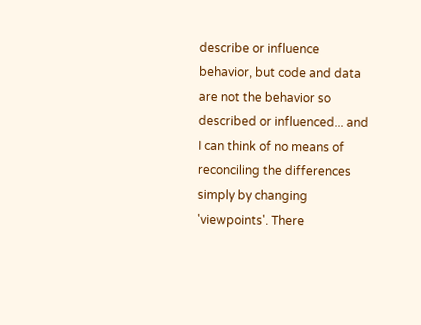describe or influence behavior, but code and data are not the behavior so described or influenced... and I can think of no means of reconciling the differences simply by changing 'viewpoints'. There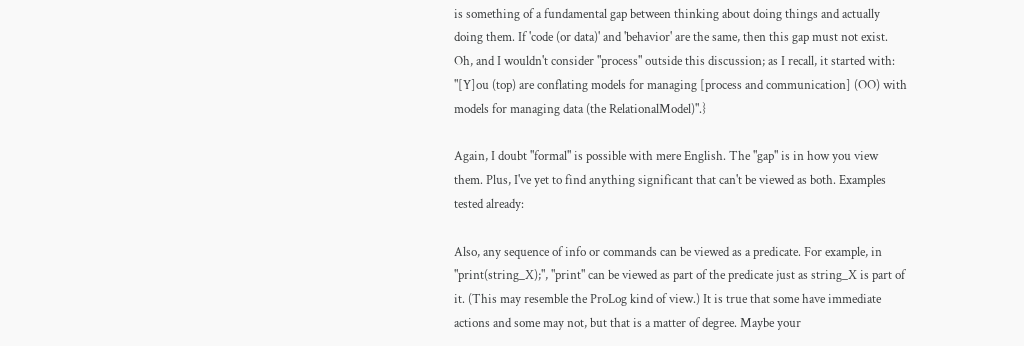is something of a fundamental gap between thinking about doing things and actually doing them. If 'code (or data)' and 'behavior' are the same, then this gap must not exist. Oh, and I wouldn't consider "process" outside this discussion; as I recall, it started with: "[Y]ou (top) are conflating models for managing [process and communication] (OO) with models for managing data (the RelationalModel)".}

Again, I doubt "formal" is possible with mere English. The "gap" is in how you view them. Plus, I've yet to find anything significant that can't be viewed as both. Examples tested already:

Also, any sequence of info or commands can be viewed as a predicate. For example, in "print(string_X);", "print" can be viewed as part of the predicate just as string_X is part of it. (This may resemble the ProLog kind of view.) It is true that some have immediate actions and some may not, but that is a matter of degree. Maybe your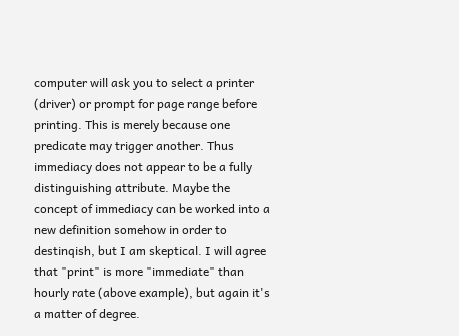computer will ask you to select a printer (driver) or prompt for page range before printing. This is merely because one predicate may trigger another. Thus immediacy does not appear to be a fully distinguishing attribute. Maybe the concept of immediacy can be worked into a new definition somehow in order to destinqish, but I am skeptical. I will agree that "print" is more "immediate" than hourly rate (above example), but again it's a matter of degree.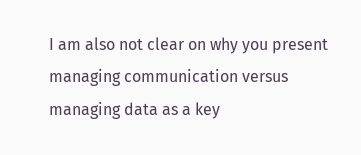I am also not clear on why you present managing communication versus managing data as a key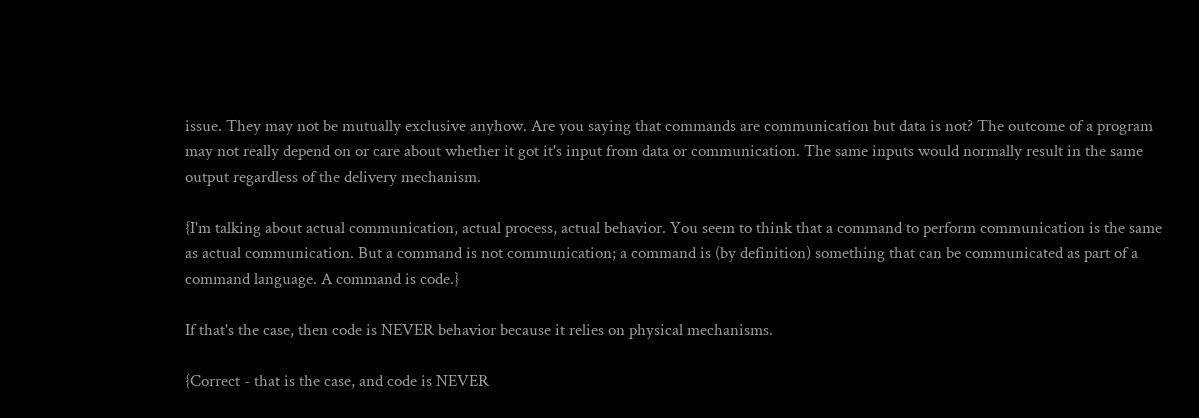issue. They may not be mutually exclusive anyhow. Are you saying that commands are communication but data is not? The outcome of a program may not really depend on or care about whether it got it's input from data or communication. The same inputs would normally result in the same output regardless of the delivery mechanism.

{I'm talking about actual communication, actual process, actual behavior. You seem to think that a command to perform communication is the same as actual communication. But a command is not communication; a command is (by definition) something that can be communicated as part of a command language. A command is code.}

If that's the case, then code is NEVER behavior because it relies on physical mechanisms.

{Correct - that is the case, and code is NEVER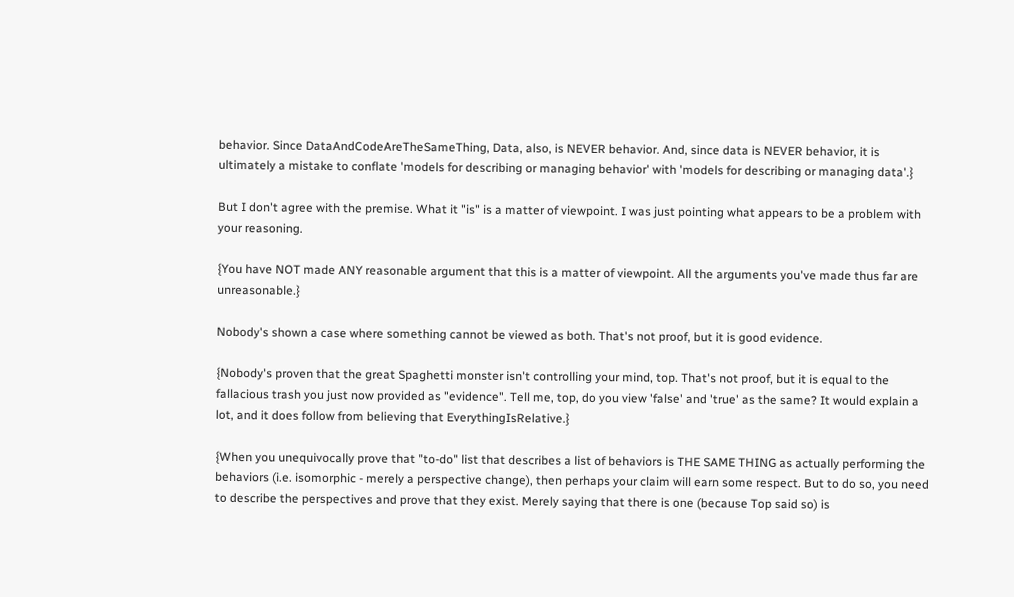behavior. Since DataAndCodeAreTheSameThing, Data, also, is NEVER behavior. And, since data is NEVER behavior, it is ultimately a mistake to conflate 'models for describing or managing behavior' with 'models for describing or managing data'.}

But I don't agree with the premise. What it "is" is a matter of viewpoint. I was just pointing what appears to be a problem with your reasoning.

{You have NOT made ANY reasonable argument that this is a matter of viewpoint. All the arguments you've made thus far are unreasonable.}

Nobody's shown a case where something cannot be viewed as both. That's not proof, but it is good evidence.

{Nobody's proven that the great Spaghetti monster isn't controlling your mind, top. That's not proof, but it is equal to the fallacious trash you just now provided as "evidence". Tell me, top, do you view 'false' and 'true' as the same? It would explain a lot, and it does follow from believing that EverythingIsRelative.}

{When you unequivocally prove that "to-do" list that describes a list of behaviors is THE SAME THING as actually performing the behaviors (i.e. isomorphic - merely a perspective change), then perhaps your claim will earn some respect. But to do so, you need to describe the perspectives and prove that they exist. Merely saying that there is one (because Top said so) is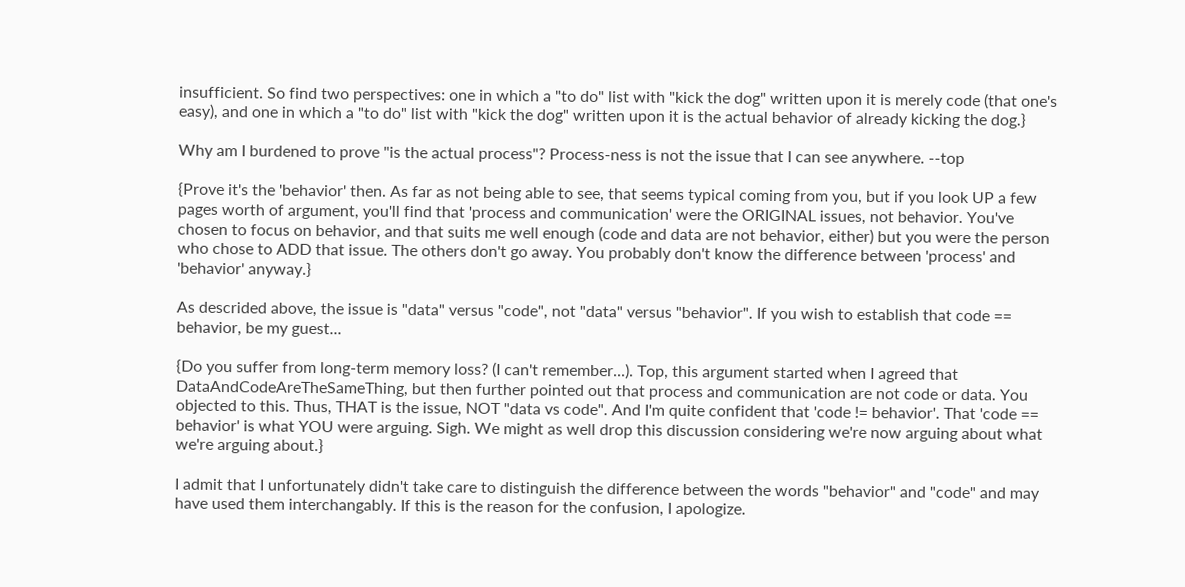insufficient. So find two perspectives: one in which a "to do" list with "kick the dog" written upon it is merely code (that one's easy), and one in which a "to do" list with "kick the dog" written upon it is the actual behavior of already kicking the dog.}

Why am I burdened to prove "is the actual process"? Process-ness is not the issue that I can see anywhere. --top

{Prove it's the 'behavior' then. As far as not being able to see, that seems typical coming from you, but if you look UP a few pages worth of argument, you'll find that 'process and communication' were the ORIGINAL issues, not behavior. You've chosen to focus on behavior, and that suits me well enough (code and data are not behavior, either) but you were the person who chose to ADD that issue. The others don't go away. You probably don't know the difference between 'process' and 'behavior' anyway.}

As descrided above, the issue is "data" versus "code", not "data" versus "behavior". If you wish to establish that code == behavior, be my guest...

{Do you suffer from long-term memory loss? (I can't remember...). Top, this argument started when I agreed that DataAndCodeAreTheSameThing, but then further pointed out that process and communication are not code or data. You objected to this. Thus, THAT is the issue, NOT "data vs code". And I'm quite confident that 'code != behavior'. That 'code == behavior' is what YOU were arguing. Sigh. We might as well drop this discussion considering we're now arguing about what we're arguing about.}

I admit that I unfortunately didn't take care to distinguish the difference between the words "behavior" and "code" and may have used them interchangably. If this is the reason for the confusion, I apologize.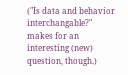("Is data and behavior interchangable?" makes for an interesting (new) question, though.)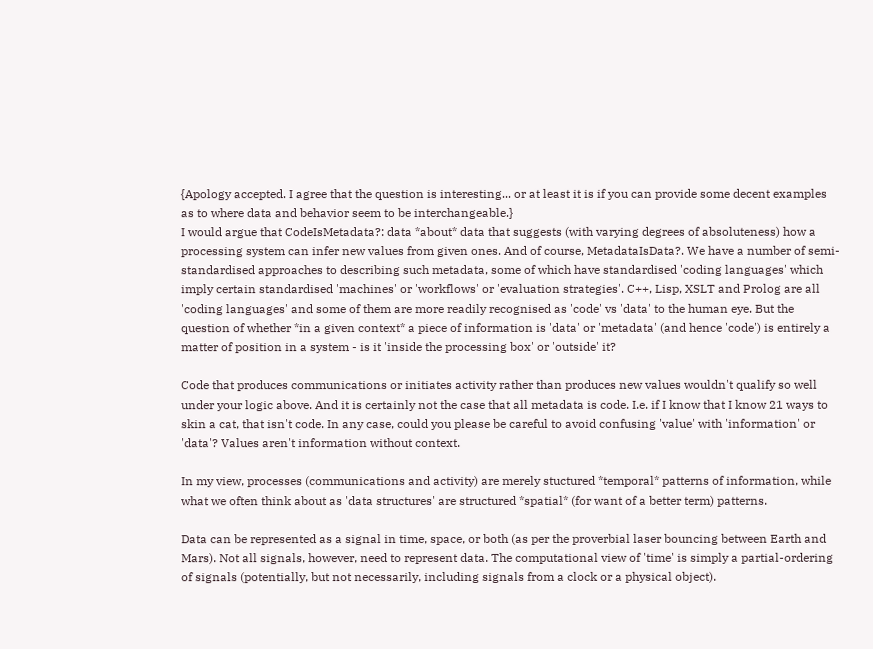{Apology accepted. I agree that the question is interesting... or at least it is if you can provide some decent examples as to where data and behavior seem to be interchangeable.}
I would argue that CodeIsMetadata?: data *about* data that suggests (with varying degrees of absoluteness) how a processing system can infer new values from given ones. And of course, MetadataIsData?. We have a number of semi-standardised approaches to describing such metadata, some of which have standardised 'coding languages' which imply certain standardised 'machines' or 'workflows' or 'evaluation strategies'. C++, Lisp, XSLT and Prolog are all 'coding languages' and some of them are more readily recognised as 'code' vs 'data' to the human eye. But the question of whether *in a given context* a piece of information is 'data' or 'metadata' (and hence 'code') is entirely a matter of position in a system - is it 'inside the processing box' or 'outside' it?

Code that produces communications or initiates activity rather than produces new values wouldn't qualify so well under your logic above. And it is certainly not the case that all metadata is code. I.e. if I know that I know 21 ways to skin a cat, that isn't code. In any case, could you please be careful to avoid confusing 'value' with 'information' or 'data'? Values aren't information without context.

In my view, processes (communications and activity) are merely stuctured *temporal* patterns of information, while what we often think about as 'data structures' are structured *spatial* (for want of a better term) patterns.

Data can be represented as a signal in time, space, or both (as per the proverbial laser bouncing between Earth and Mars). Not all signals, however, need to represent data. The computational view of 'time' is simply a partial-ordering of signals (potentially, but not necessarily, including signals from a clock or a physical object).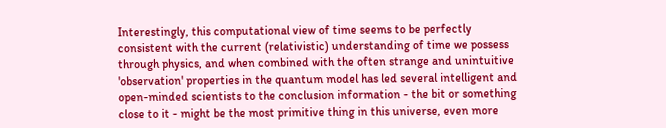Interestingly, this computational view of time seems to be perfectly consistent with the current (relativistic) understanding of time we possess through physics, and when combined with the often strange and unintuitive 'observation' properties in the quantum model has led several intelligent and open-minded scientists to the conclusion information - the bit or something close to it - might be the most primitive thing in this universe, even more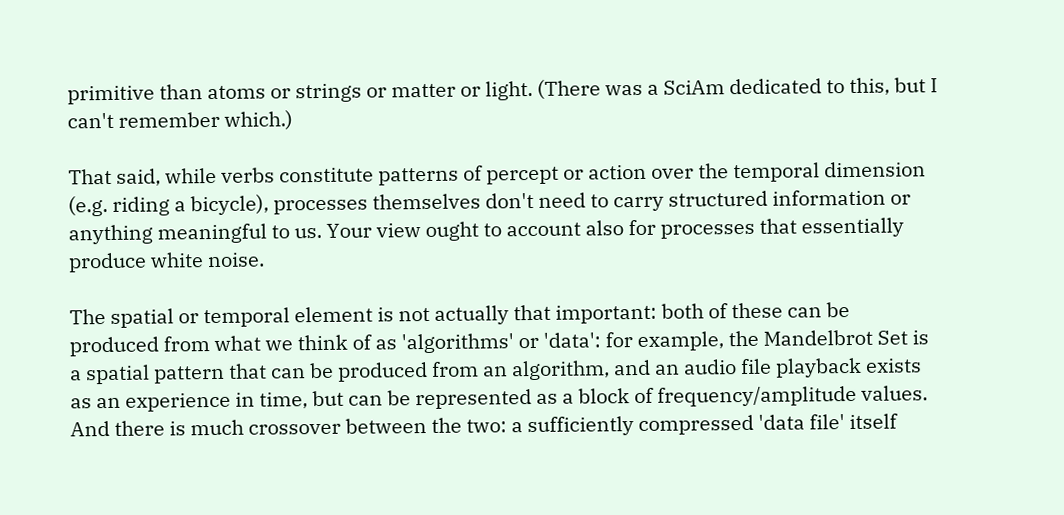primitive than atoms or strings or matter or light. (There was a SciAm dedicated to this, but I can't remember which.)

That said, while verbs constitute patterns of percept or action over the temporal dimension (e.g. riding a bicycle), processes themselves don't need to carry structured information or anything meaningful to us. Your view ought to account also for processes that essentially produce white noise.

The spatial or temporal element is not actually that important: both of these can be produced from what we think of as 'algorithms' or 'data': for example, the Mandelbrot Set is a spatial pattern that can be produced from an algorithm, and an audio file playback exists as an experience in time, but can be represented as a block of frequency/amplitude values. And there is much crossover between the two: a sufficiently compressed 'data file' itself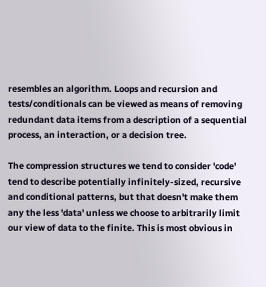resembles an algorithm. Loops and recursion and tests/conditionals can be viewed as means of removing redundant data items from a description of a sequential process, an interaction, or a decision tree.

The compression structures we tend to consider 'code' tend to describe potentially infinitely-sized, recursive and conditional patterns, but that doesn't make them any the less 'data' unless we choose to arbitrarily limit our view of data to the finite. This is most obvious in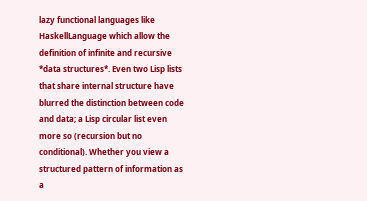lazy functional languages like HaskellLanguage which allow the definition of infinite and recursive *data structures*. Even two Lisp lists that share internal structure have blurred the distinction between code and data; a Lisp circular list even more so (recursion but no conditional). Whether you view a structured pattern of information as a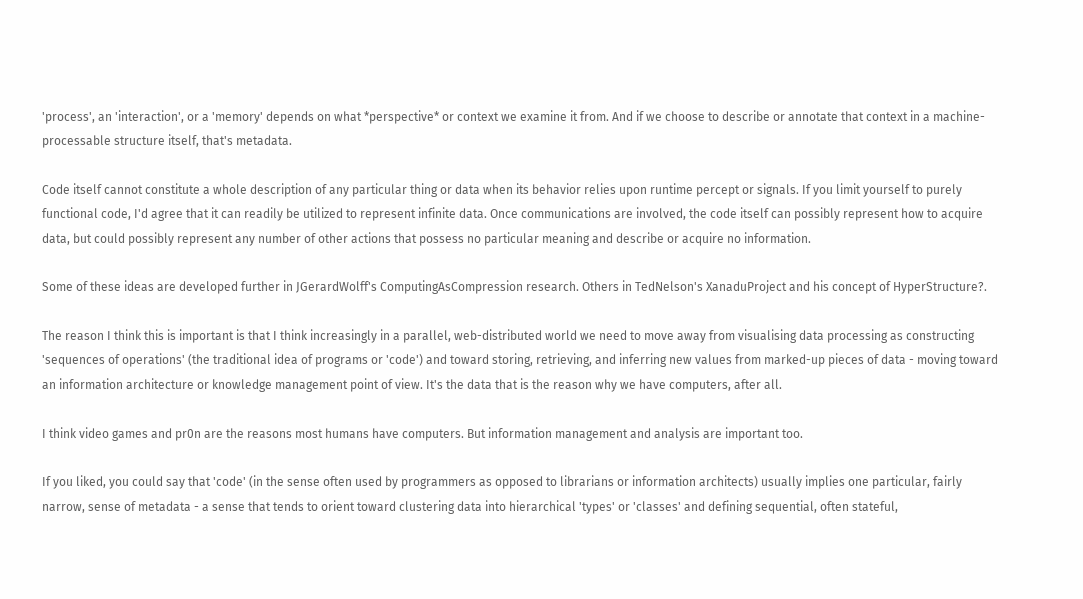'process', an 'interaction', or a 'memory' depends on what *perspective* or context we examine it from. And if we choose to describe or annotate that context in a machine-processable structure itself, that's metadata.

Code itself cannot constitute a whole description of any particular thing or data when its behavior relies upon runtime percept or signals. If you limit yourself to purely functional code, I'd agree that it can readily be utilized to represent infinite data. Once communications are involved, the code itself can possibly represent how to acquire data, but could possibly represent any number of other actions that possess no particular meaning and describe or acquire no information.

Some of these ideas are developed further in JGerardWolff's ComputingAsCompression research. Others in TedNelson's XanaduProject and his concept of HyperStructure?.

The reason I think this is important is that I think increasingly in a parallel, web-distributed world we need to move away from visualising data processing as constructing 'sequences of operations' (the traditional idea of programs or 'code') and toward storing, retrieving, and inferring new values from marked-up pieces of data - moving toward an information architecture or knowledge management point of view. It's the data that is the reason why we have computers, after all.

I think video games and pr0n are the reasons most humans have computers. But information management and analysis are important too.

If you liked, you could say that 'code' (in the sense often used by programmers as opposed to librarians or information architects) usually implies one particular, fairly narrow, sense of metadata - a sense that tends to orient toward clustering data into hierarchical 'types' or 'classes' and defining sequential, often stateful,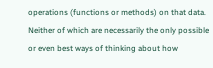operations (functions or methods) on that data. Neither of which are necessarily the only possible or even best ways of thinking about how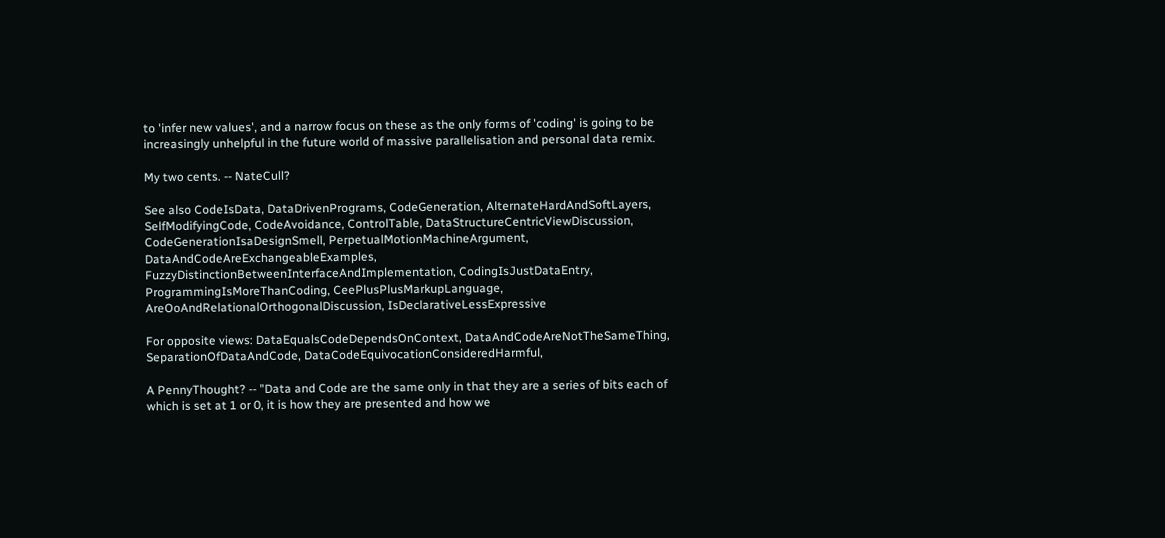to 'infer new values', and a narrow focus on these as the only forms of 'coding' is going to be increasingly unhelpful in the future world of massive parallelisation and personal data remix.

My two cents. -- NateCull?

See also CodeIsData, DataDrivenPrograms, CodeGeneration, AlternateHardAndSoftLayers, SelfModifyingCode, CodeAvoidance, ControlTable, DataStructureCentricViewDiscussion, CodeGenerationIsaDesignSmell, PerpetualMotionMachineArgument, DataAndCodeAreExchangeableExamples, FuzzyDistinctionBetweenInterfaceAndImplementation, CodingIsJustDataEntry, ProgrammingIsMoreThanCoding, CeePlusPlusMarkupLanguage, AreOoAndRelationalOrthogonalDiscussion, IsDeclarativeLessExpressive

For opposite views: DataEqualsCodeDependsOnContext, DataAndCodeAreNotTheSameThing, SeparationOfDataAndCode, DataCodeEquivocationConsideredHarmful,

A PennyThought? -- "Data and Code are the same only in that they are a series of bits each of which is set at 1 or 0, it is how they are presented and how we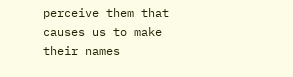perceive them that causes us to make their names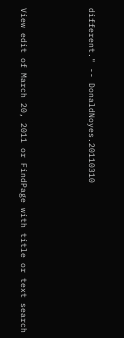different." -- DonaldNoyes.20110310



View edit of March 20, 2011 or FindPage with title or text search